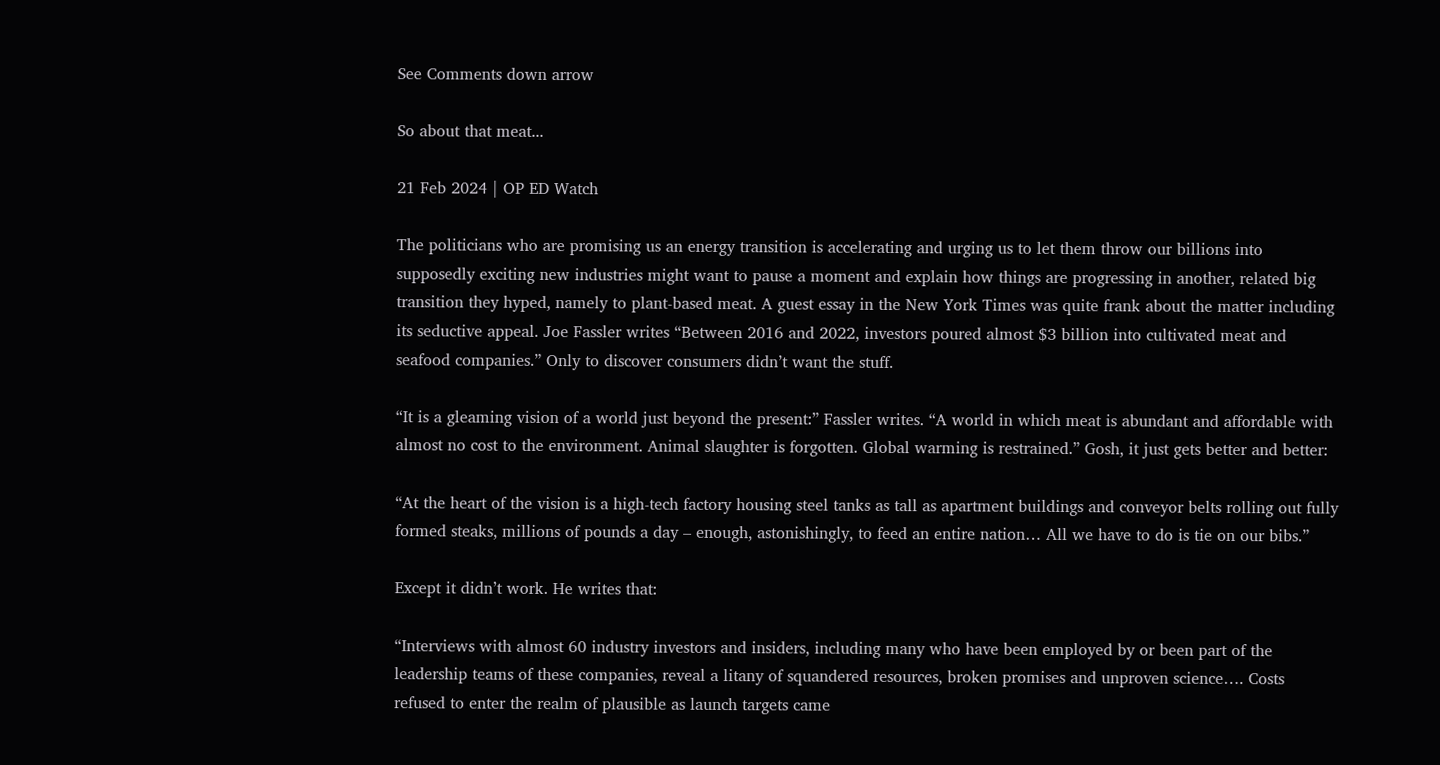See Comments down arrow

So about that meat...

21 Feb 2024 | OP ED Watch

The politicians who are promising us an energy transition is accelerating and urging us to let them throw our billions into supposedly exciting new industries might want to pause a moment and explain how things are progressing in another, related big transition they hyped, namely to plant-based meat. A guest essay in the New York Times was quite frank about the matter including its seductive appeal. Joe Fassler writes “Between 2016 and 2022, investors poured almost $3 billion into cultivated meat and seafood companies.” Only to discover consumers didn’t want the stuff.

“It is a gleaming vision of a world just beyond the present:” Fassler writes. “A world in which meat is abundant and affordable with almost no cost to the environment. Animal slaughter is forgotten. Global warming is restrained.” Gosh, it just gets better and better:

“At the heart of the vision is a high-tech factory housing steel tanks as tall as apartment buildings and conveyor belts rolling out fully formed steaks, millions of pounds a day – enough, astonishingly, to feed an entire nation… All we have to do is tie on our bibs.”

Except it didn’t work. He writes that:

“Interviews with almost 60 industry investors and insiders, including many who have been employed by or been part of the leadership teams of these companies, reveal a litany of squandered resources, broken promises and unproven science…. Costs refused to enter the realm of plausible as launch targets came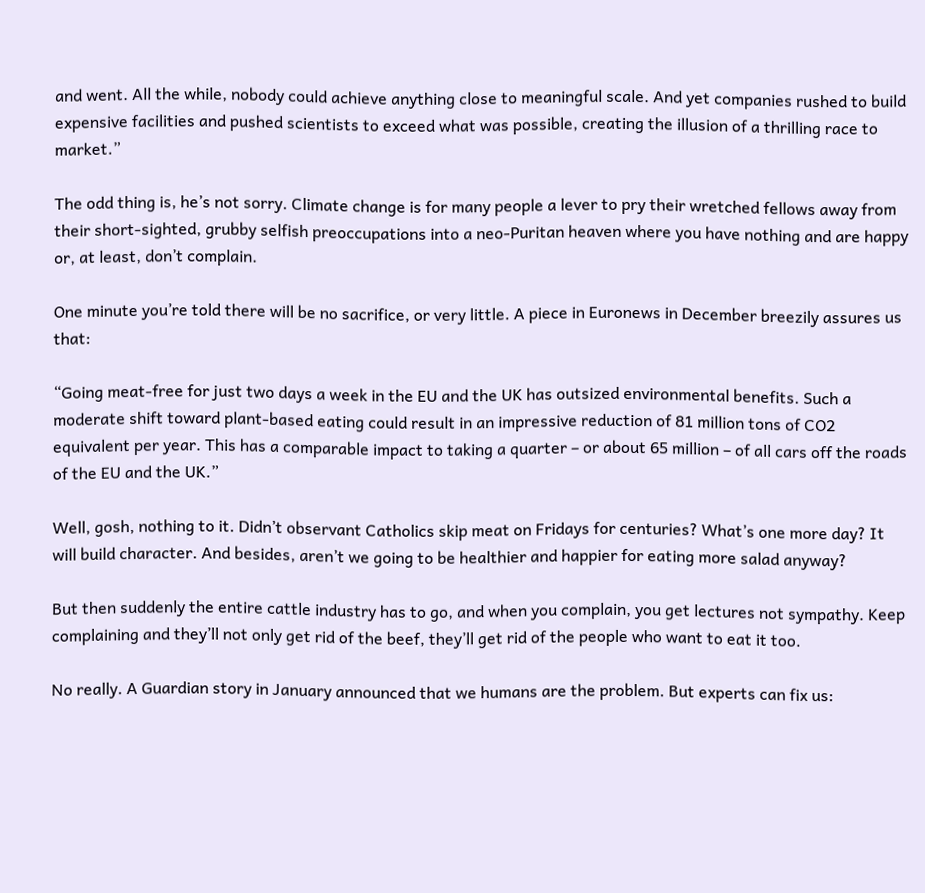and went. All the while, nobody could achieve anything close to meaningful scale. And yet companies rushed to build expensive facilities and pushed scientists to exceed what was possible, creating the illusion of a thrilling race to market.”

The odd thing is, he’s not sorry. Climate change is for many people a lever to pry their wretched fellows away from their short-sighted, grubby selfish preoccupations into a neo-Puritan heaven where you have nothing and are happy or, at least, don’t complain.

One minute you’re told there will be no sacrifice, or very little. A piece in Euronews in December breezily assures us that:

“Going meat-free for just two days a week in the EU and the UK has outsized environmental benefits. Such a moderate shift toward plant-based eating could result in an impressive reduction of 81 million tons of CO2 equivalent per year. This has a comparable impact to taking a quarter – or about 65 million – of all cars off the roads of the EU and the UK.”

Well, gosh, nothing to it. Didn’t observant Catholics skip meat on Fridays for centuries? What’s one more day? It will build character. And besides, aren’t we going to be healthier and happier for eating more salad anyway?

But then suddenly the entire cattle industry has to go, and when you complain, you get lectures not sympathy. Keep complaining and they’ll not only get rid of the beef, they’ll get rid of the people who want to eat it too.

No really. A Guardian story in January announced that we humans are the problem. But experts can fix us: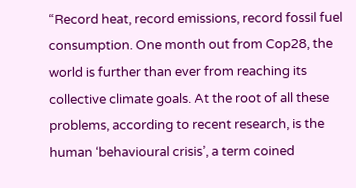“Record heat, record emissions, record fossil fuel consumption. One month out from Cop28, the world is further than ever from reaching its collective climate goals. At the root of all these problems, according to recent research, is the human ‘behavioural crisis’, a term coined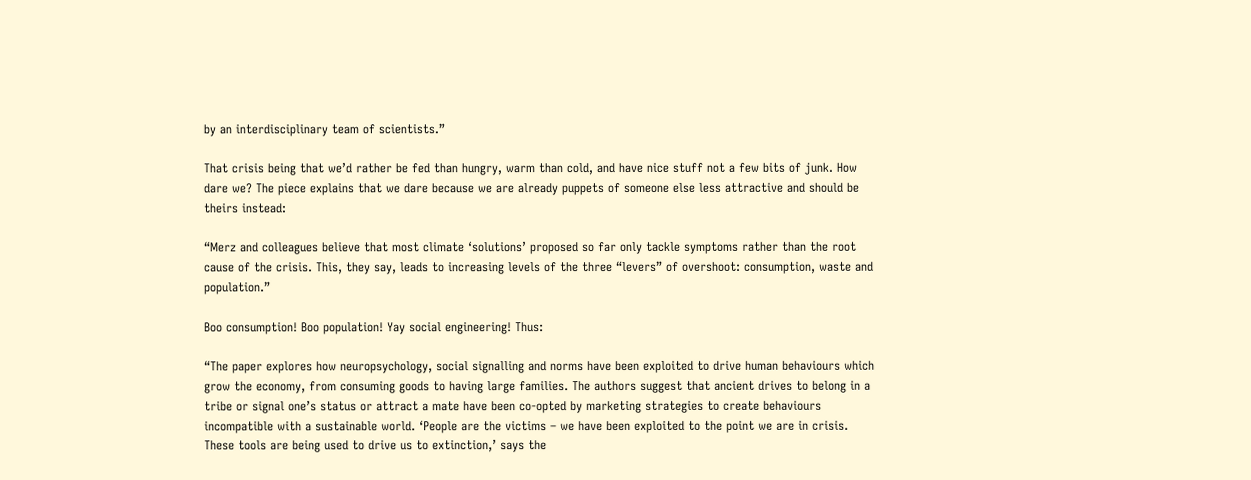by an interdisciplinary team of scientists.”

That crisis being that we’d rather be fed than hungry, warm than cold, and have nice stuff not a few bits of junk. How dare we? The piece explains that we dare because we are already puppets of someone else less attractive and should be theirs instead:

“Merz and colleagues believe that most climate ‘solutions’ proposed so far only tackle symptoms rather than the root cause of the crisis. This, they say, leads to increasing levels of the three “levers” of overshoot: consumption, waste and population.”

Boo consumption! Boo population! Yay social engineering! Thus:

“The paper explores how neuropsychology, social signalling and norms have been exploited to drive human behaviours which grow the economy, from consuming goods to having large families. The authors suggest that ancient drives to belong in a tribe or signal one’s status or attract a mate have been co-opted by marketing strategies to create behaviours incompatible with a sustainable world. ‘People are the victims – we have been exploited to the point we are in crisis. These tools are being used to drive us to extinction,’ says the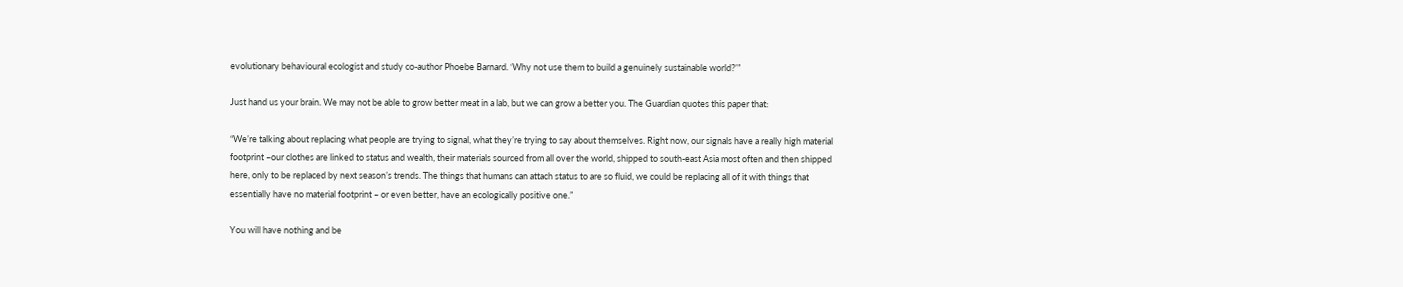evolutionary behavioural ecologist and study co-author Phoebe Barnard. ‘Why not use them to build a genuinely sustainable world?’”

Just hand us your brain. We may not be able to grow better meat in a lab, but we can grow a better you. The Guardian quotes this paper that:

“We’re talking about replacing what people are trying to signal, what they’re trying to say about themselves. Right now, our signals have a really high material footprint –our clothes are linked to status and wealth, their materials sourced from all over the world, shipped to south-east Asia most often and then shipped here, only to be replaced by next season’s trends. The things that humans can attach status to are so fluid, we could be replacing all of it with things that essentially have no material footprint – or even better, have an ecologically positive one.”

You will have nothing and be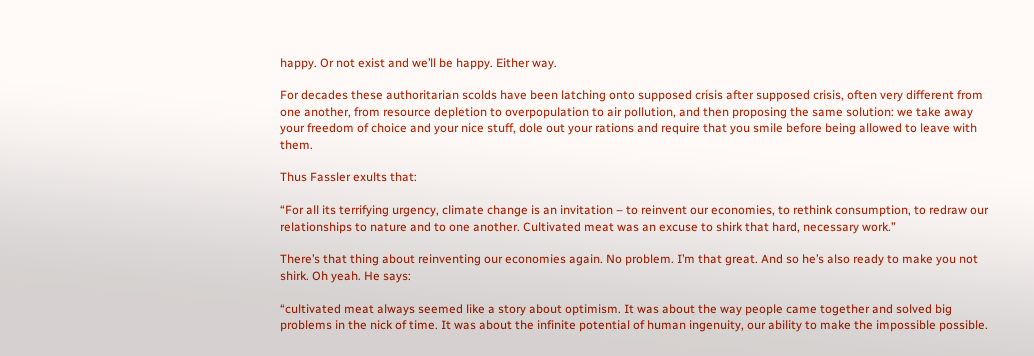happy. Or not exist and we’ll be happy. Either way.

For decades these authoritarian scolds have been latching onto supposed crisis after supposed crisis, often very different from one another, from resource depletion to overpopulation to air pollution, and then proposing the same solution: we take away your freedom of choice and your nice stuff, dole out your rations and require that you smile before being allowed to leave with them.

Thus Fassler exults that:

“For all its terrifying urgency, climate change is an invitation – to reinvent our economies, to rethink consumption, to redraw our relationships to nature and to one another. Cultivated meat was an excuse to shirk that hard, necessary work.”

There’s that thing about reinventing our economies again. No problem. I’m that great. And so he’s also ready to make you not shirk. Oh yeah. He says:

“cultivated meat always seemed like a story about optimism. It was about the way people came together and solved big problems in the nick of time. It was about the infinite potential of human ingenuity, our ability to make the impossible possible.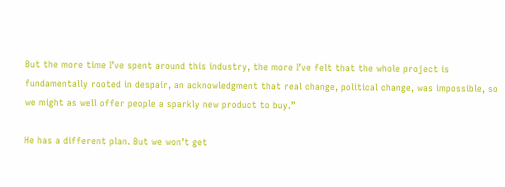But the more time I’ve spent around this industry, the more I’ve felt that the whole project is fundamentally rooted in despair, an acknowledgment that real change, political change, was impossible, so we might as well offer people a sparkly new product to buy.”

He has a different plan. But we won’t get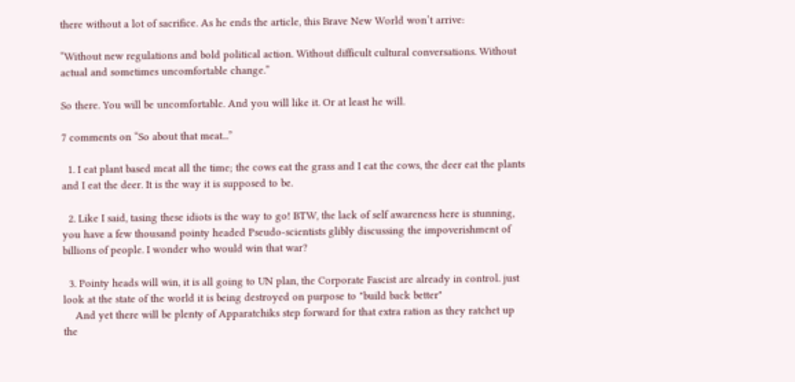there without a lot of sacrifice. As he ends the article, this Brave New World won’t arrive:

“Without new regulations and bold political action. Without difficult cultural conversations. Without actual and sometimes uncomfortable change.”

So there. You will be uncomfortable. And you will like it. Or at least he will.

7 comments on “So about that meat...”

  1. I eat plant based meat all the time; the cows eat the grass and I eat the cows, the deer eat the plants and I eat the deer. It is the way it is supposed to be.

  2. Like I said, tasing these idiots is the way to go! BTW, the lack of self awareness here is stunning, you have a few thousand pointy headed Pseudo-scientists glibly discussing the impoverishment of billions of people. I wonder who would win that war?

  3. Pointy heads will win, it is all going to UN plan, the Corporate Fascist are already in control. just look at the state of the world it is being destroyed on purpose to "build back better"
    And yet there will be plenty of Apparatchiks step forward for that extra ration as they ratchet up the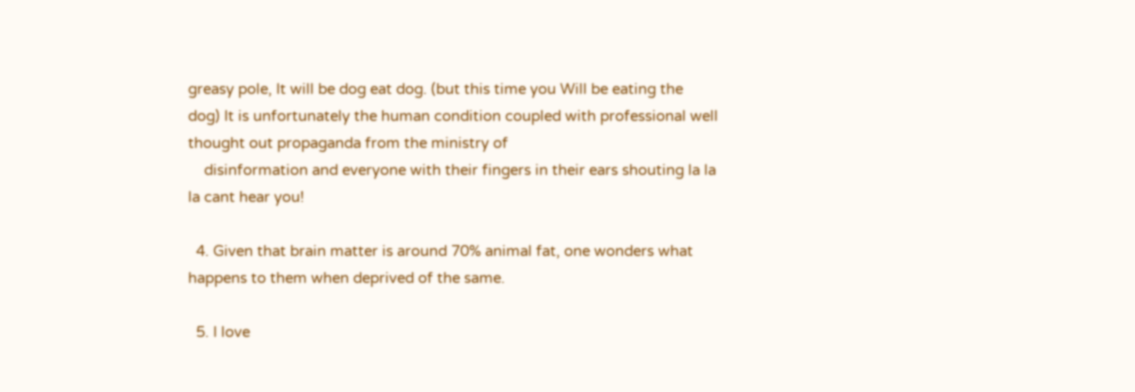greasy pole, It will be dog eat dog. (but this time you Will be eating the dog) It is unfortunately the human condition coupled with professional well thought out propaganda from the ministry of
    disinformation and everyone with their fingers in their ears shouting la la la cant hear you!

  4. Given that brain matter is around 70% animal fat, one wonders what happens to them when deprived of the same.

  5. I love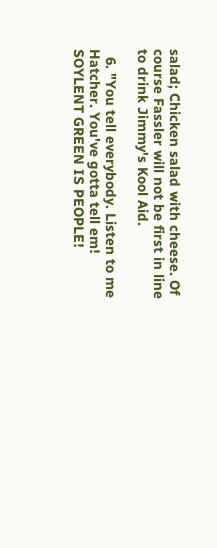salad; Chicken salad with cheese. Of course Fassler will not be first in line to drink Jimmy's Kool Aid.

  6. "You tell everybody. Listen to me Hatcher. You've gotta tell em! SOYLENT GREEN IS PEOPLE!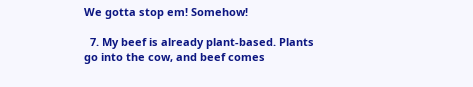We gotta stop em! Somehow!

  7. My beef is already plant-based. Plants go into the cow, and beef comes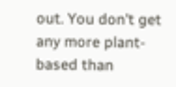out. You don't get any more plant-based than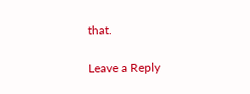that.

Leave a Reply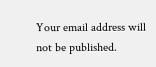Your email address will not be published.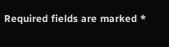Required fields are marked *